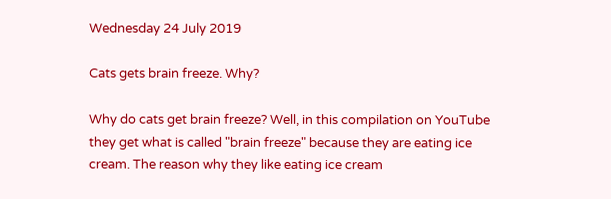Wednesday 24 July 2019

Cats gets brain freeze. Why?

Why do cats get brain freeze? Well, in this compilation on YouTube they get what is called "brain freeze" because they are eating ice cream. The reason why they like eating ice cream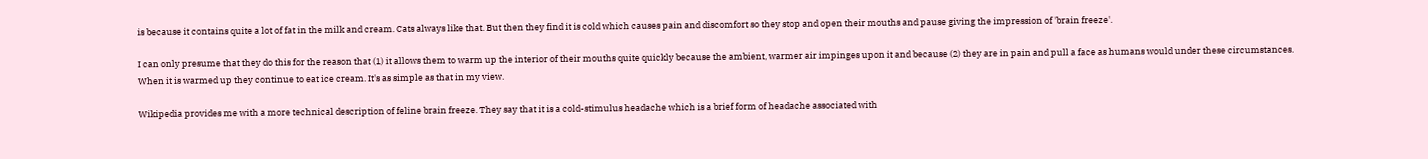is because it contains quite a lot of fat in the milk and cream. Cats always like that. But then they find it is cold which causes pain and discomfort so they stop and open their mouths and pause giving the impression of 'brain freeze'.

I can only presume that they do this for the reason that (1) it allows them to warm up the interior of their mouths quite quickly because the ambient, warmer air impinges upon it and because (2) they are in pain and pull a face as humans would under these circumstances. When it is warmed up they continue to eat ice cream. It's as simple as that in my view.

Wikipedia provides me with a more technical description of feline brain freeze. They say that it is a cold-stimulus headache which is a brief form of headache associated with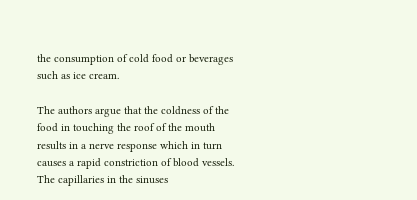the consumption of cold food or beverages such as ice cream.

The authors argue that the coldness of the food in touching the roof of the mouth results in a nerve response which in turn causes a rapid constriction of blood vessels. The capillaries in the sinuses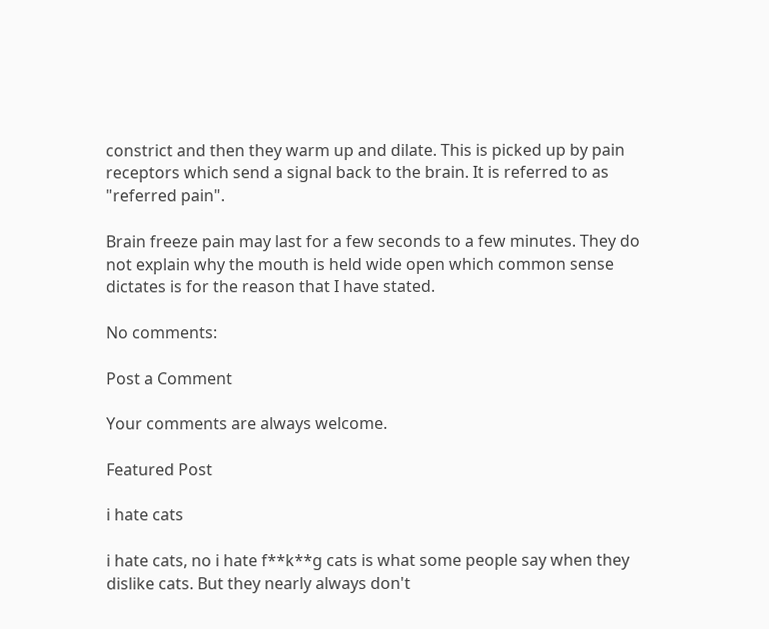constrict and then they warm up and dilate. This is picked up by pain receptors which send a signal back to the brain. It is referred to as "referred pain".

Brain freeze pain may last for a few seconds to a few minutes. They do not explain why the mouth is held wide open which common sense dictates is for the reason that I have stated.

No comments:

Post a Comment

Your comments are always welcome.

Featured Post

i hate cats

i hate cats, no i hate f**k**g cats is what some people say when they dislike cats. But they nearly always don't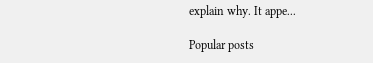explain why. It appe...

Popular posts